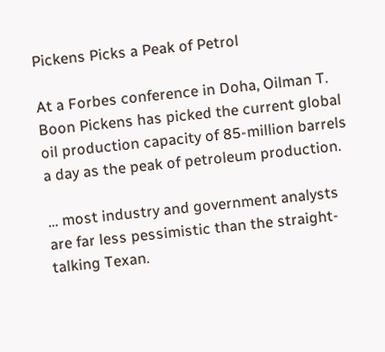Pickens Picks a Peak of Petrol

At a Forbes conference in Doha, Oilman T. Boon Pickens has picked the current global oil production capacity of 85-million barrels a day as the peak of petroleum production.

… most industry and government analysts are far less pessimistic than the straight-talking Texan.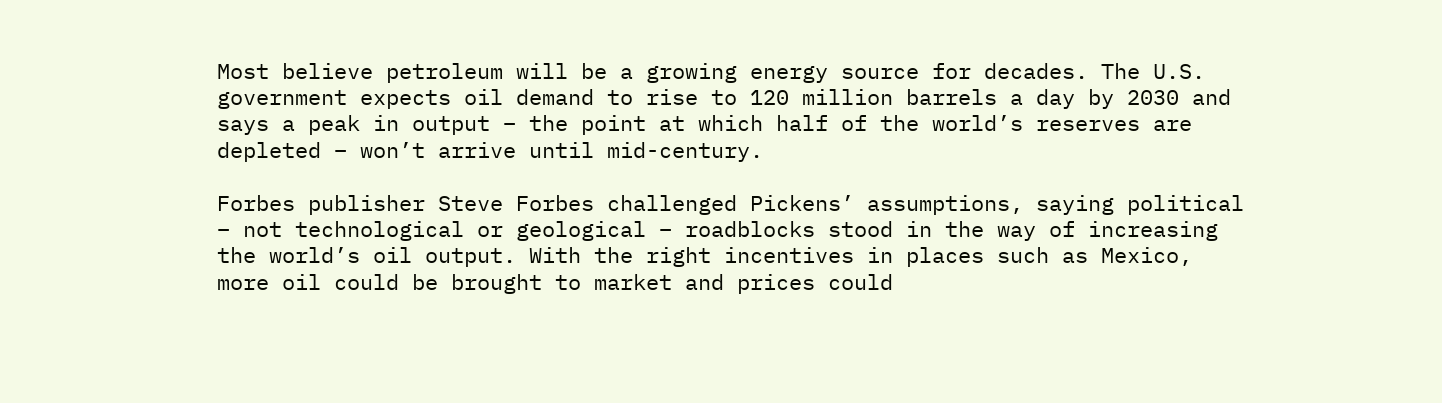Most believe petroleum will be a growing energy source for decades. The U.S. government expects oil demand to rise to 120 million barrels a day by 2030 and says a peak in output – the point at which half of the world’s reserves are depleted – won’t arrive until mid-century.

Forbes publisher Steve Forbes challenged Pickens’ assumptions, saying political – not technological or geological – roadblocks stood in the way of increasing the world’s oil output. With the right incentives in places such as Mexico, more oil could be brought to market and prices could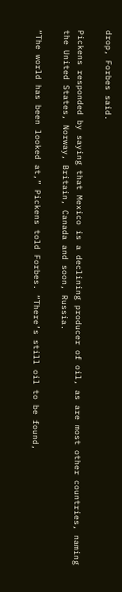drop, Forbes said.

Pickens responded by saying that Mexico is a declining producer of oil, as are most other countries, naming the United States, Norway, Britain, Canada and soon, Russia.

“The world has been looked at,” Pickens told Forbes. “There’s still oil to be found,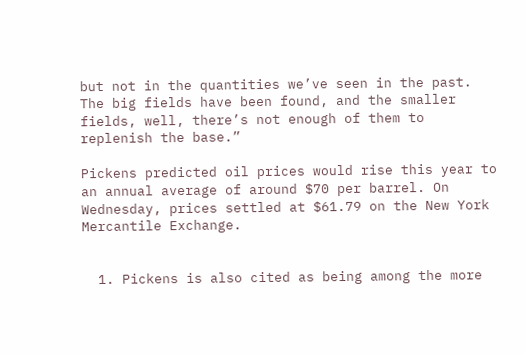but not in the quantities we’ve seen in the past. The big fields have been found, and the smaller fields, well, there’s not enough of them to replenish the base.”

Pickens predicted oil prices would rise this year to an annual average of around $70 per barrel. On Wednesday, prices settled at $61.79 on the New York Mercantile Exchange.


  1. Pickens is also cited as being among the more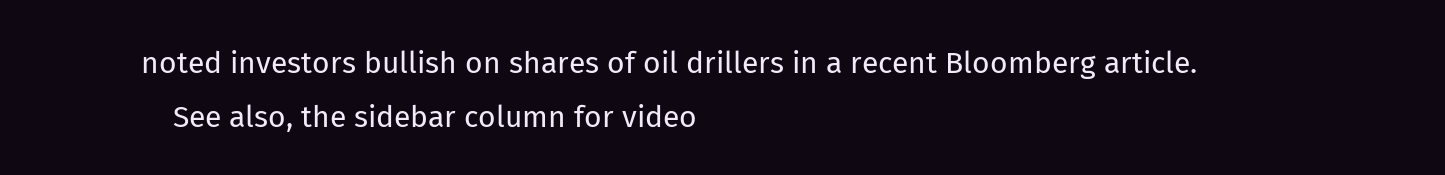noted investors bullish on shares of oil drillers in a recent Bloomberg article.
    See also, the sidebar column for video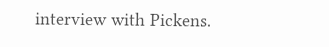interview with Pickens.